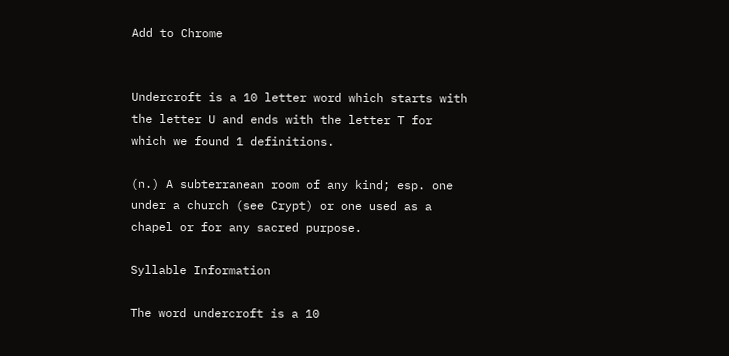Add to Chrome


Undercroft is a 10 letter word which starts with the letter U and ends with the letter T for which we found 1 definitions.

(n.) A subterranean room of any kind; esp. one under a church (see Crypt) or one used as a chapel or for any sacred purpose.

Syllable Information

The word undercroft is a 10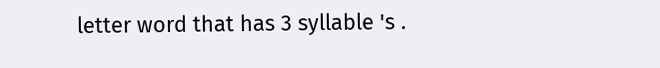letter word that has 3 syllable 's .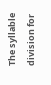The syllable division for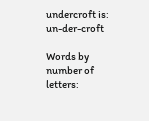undercroft is: un-der-croft

Words by number of letters: